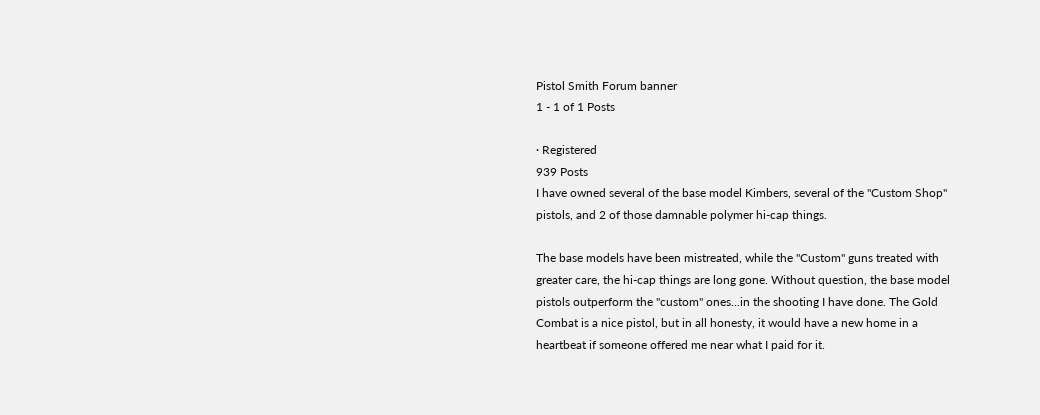Pistol Smith Forum banner
1 - 1 of 1 Posts

· Registered
939 Posts
I have owned several of the base model Kimbers, several of the "Custom Shop" pistols, and 2 of those damnable polymer hi-cap things.

The base models have been mistreated, while the "Custom" guns treated with greater care, the hi-cap things are long gone. Without question, the base model pistols outperform the "custom" ones...in the shooting I have done. The Gold Combat is a nice pistol, but in all honesty, it would have a new home in a heartbeat if someone offered me near what I paid for it.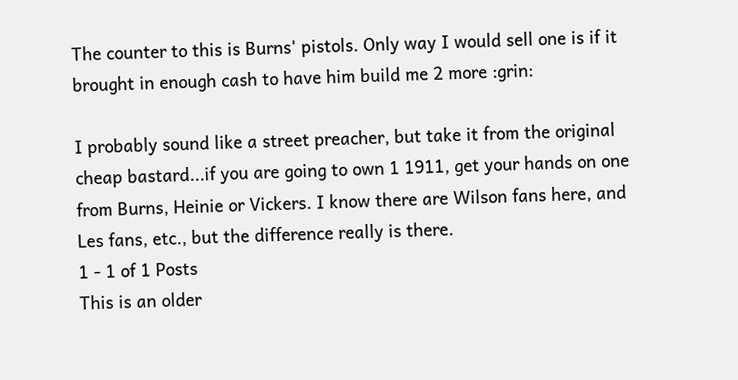The counter to this is Burns' pistols. Only way I would sell one is if it brought in enough cash to have him build me 2 more :grin:

I probably sound like a street preacher, but take it from the original cheap bastard...if you are going to own 1 1911, get your hands on one from Burns, Heinie or Vickers. I know there are Wilson fans here, and Les fans, etc., but the difference really is there.
1 - 1 of 1 Posts
This is an older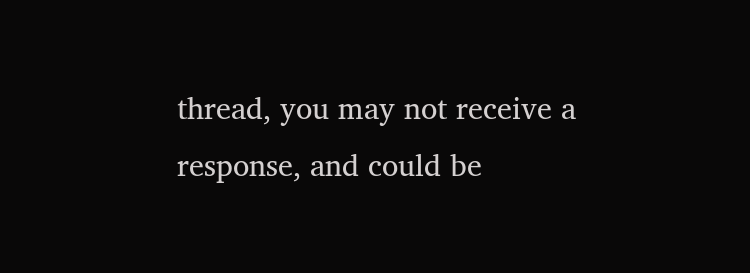thread, you may not receive a response, and could be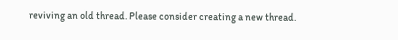reviving an old thread. Please consider creating a new thread.